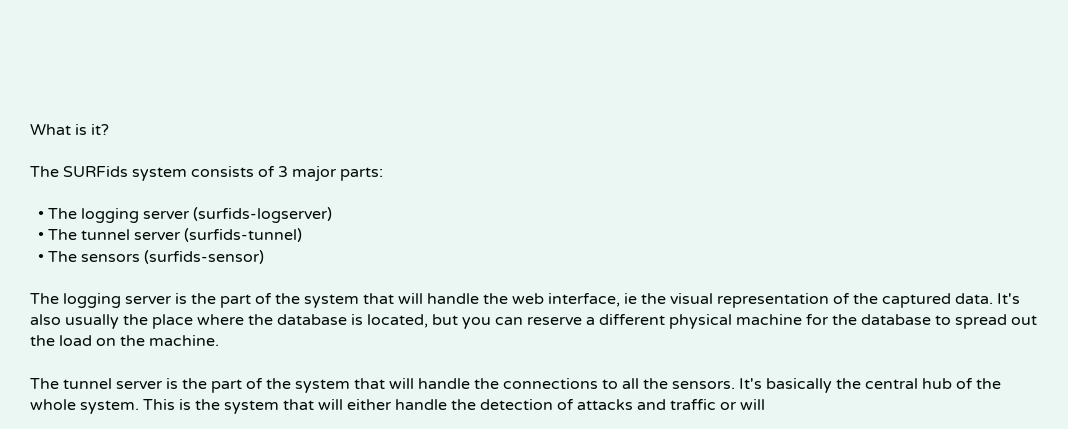What is it?

The SURFids system consists of 3 major parts:

  • The logging server (surfids-logserver)
  • The tunnel server (surfids-tunnel)
  • The sensors (surfids-sensor)

The logging server is the part of the system that will handle the web interface, ie the visual representation of the captured data. It's also usually the place where the database is located, but you can reserve a different physical machine for the database to spread out the load on the machine.

The tunnel server is the part of the system that will handle the connections to all the sensors. It's basically the central hub of the whole system. This is the system that will either handle the detection of attacks and traffic or will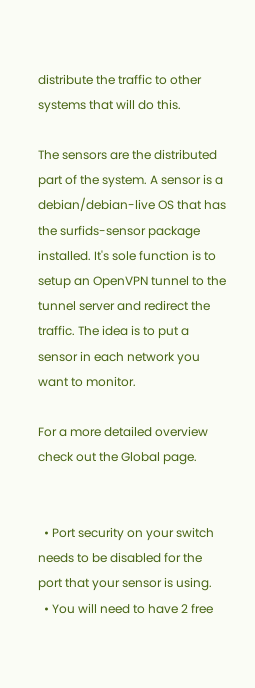distribute the traffic to other systems that will do this.

The sensors are the distributed part of the system. A sensor is a debian/debian-live OS that has the surfids-sensor package installed. It's sole function is to setup an OpenVPN tunnel to the tunnel server and redirect the traffic. The idea is to put a sensor in each network you want to monitor.

For a more detailed overview check out the Global page.


  • Port security on your switch needs to be disabled for the port that your sensor is using.
  • You will need to have 2 free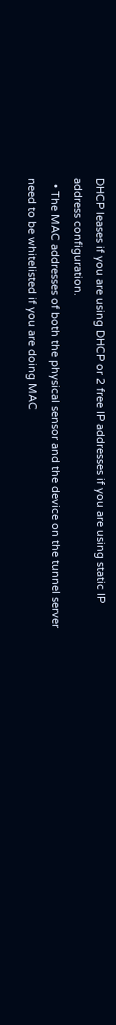DHCP leases if you are using DHCP or 2 free IP addresses if you are using static IP address configuration.
  • The MAC addresses of both the physical sensor and the device on the tunnel server need to be whitelisted if you are doing MAC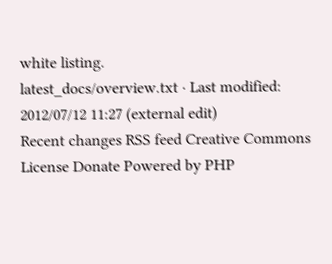white listing.
latest_docs/overview.txt · Last modified: 2012/07/12 11:27 (external edit)
Recent changes RSS feed Creative Commons License Donate Powered by PHP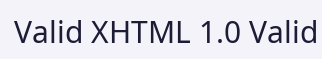Valid XHTML 1.0 Valid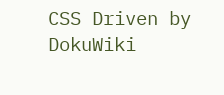CSS Driven by DokuWiki